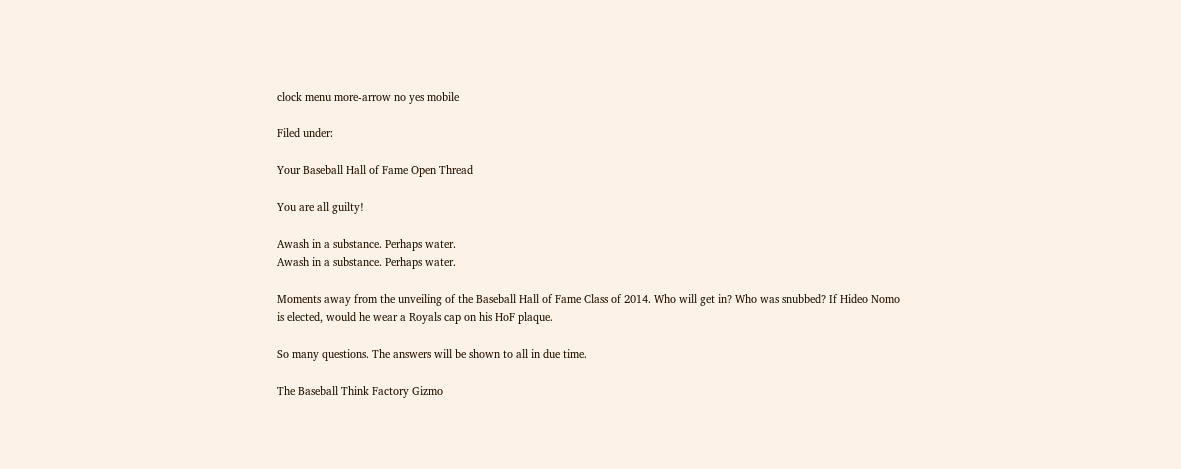clock menu more-arrow no yes mobile

Filed under:

Your Baseball Hall of Fame Open Thread

You are all guilty!

Awash in a substance. Perhaps water.
Awash in a substance. Perhaps water.

Moments away from the unveiling of the Baseball Hall of Fame Class of 2014. Who will get in? Who was snubbed? If Hideo Nomo is elected, would he wear a Royals cap on his HoF plaque.

So many questions. The answers will be shown to all in due time.

The Baseball Think Factory Gizmo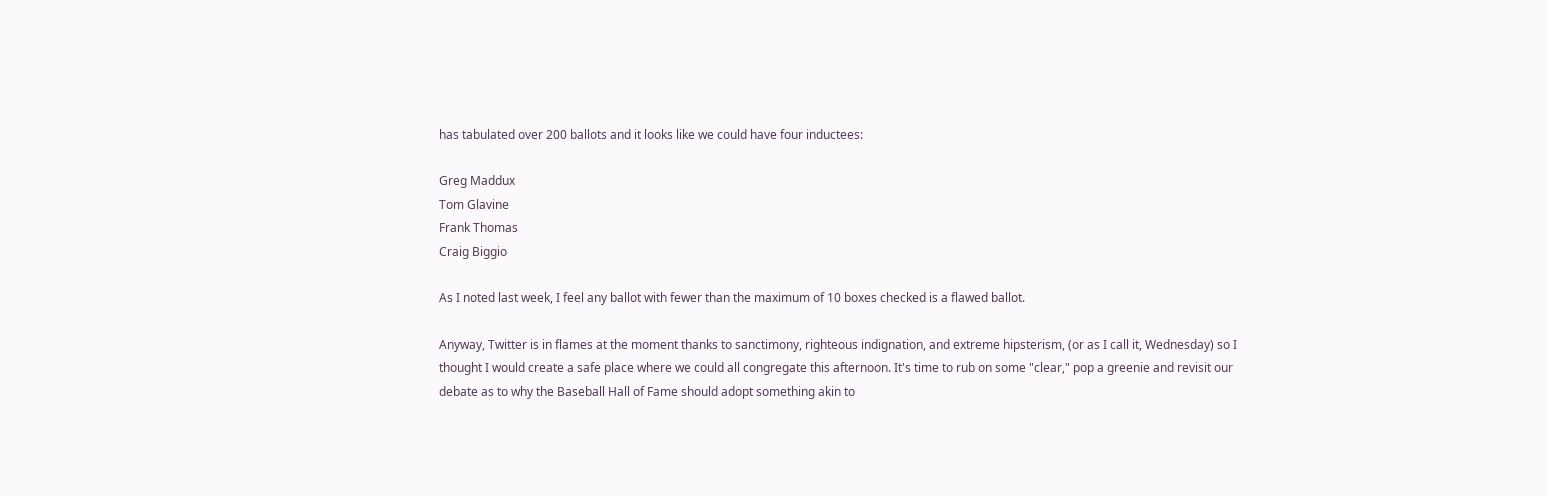has tabulated over 200 ballots and it looks like we could have four inductees:

Greg Maddux
Tom Glavine
Frank Thomas
Craig Biggio

As I noted last week, I feel any ballot with fewer than the maximum of 10 boxes checked is a flawed ballot.

Anyway, Twitter is in flames at the moment thanks to sanctimony, righteous indignation, and extreme hipsterism, (or as I call it, Wednesday) so I thought I would create a safe place where we could all congregate this afternoon. It's time to rub on some "clear," pop a greenie and revisit our debate as to why the Baseball Hall of Fame should adopt something akin to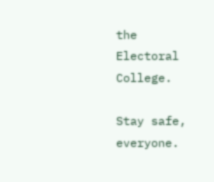the Electoral College.

Stay safe, everyone.